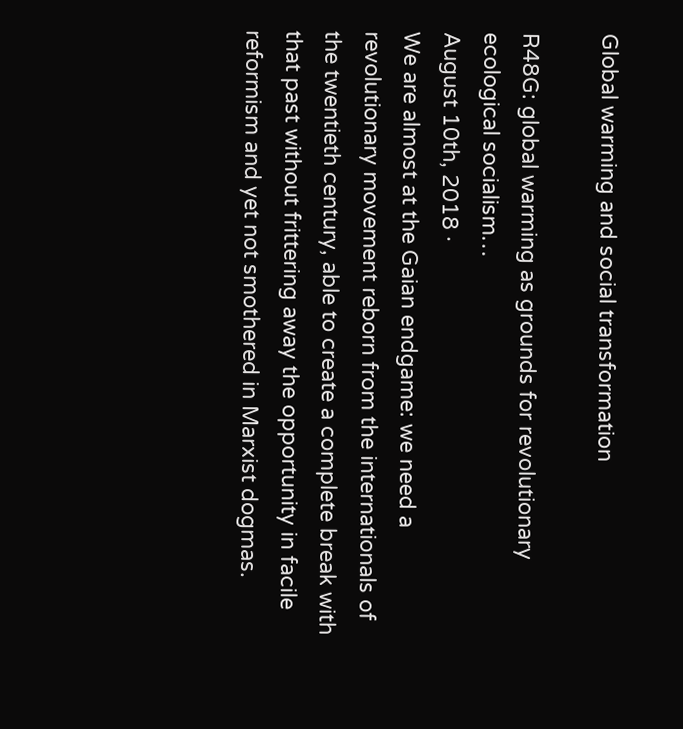Global warming and social transformation

R48G: global warming as grounds for revolutionary ecological socialism…
August 10th, 2018 ·
We are almost at the Gaian endgame: we need a revolutionary movement reborn from the internationals of the twentieth century, able to create a complete break with that past without frittering away the opportunity in facile reformism and yet not smothered in Marxist dogmas.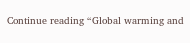Continue reading “Global warming and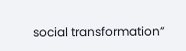social transformation”